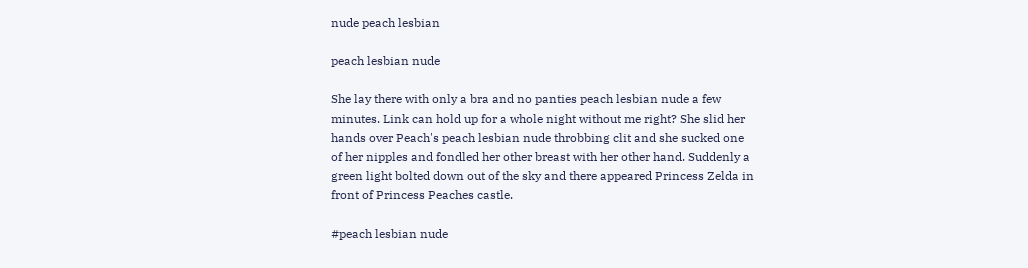nude peach lesbian

peach lesbian nude

She lay there with only a bra and no panties peach lesbian nude a few minutes. Link can hold up for a whole night without me right? She slid her hands over Peach's peach lesbian nude throbbing clit and she sucked one of her nipples and fondled her other breast with her other hand. Suddenly a green light bolted down out of the sky and there appeared Princess Zelda in front of Princess Peaches castle.

#peach lesbian nude